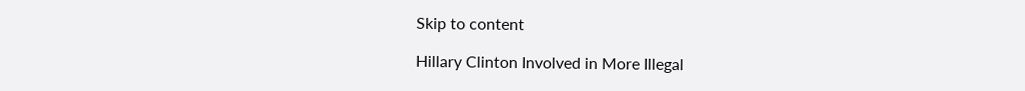Skip to content

Hillary Clinton Involved in More Illegal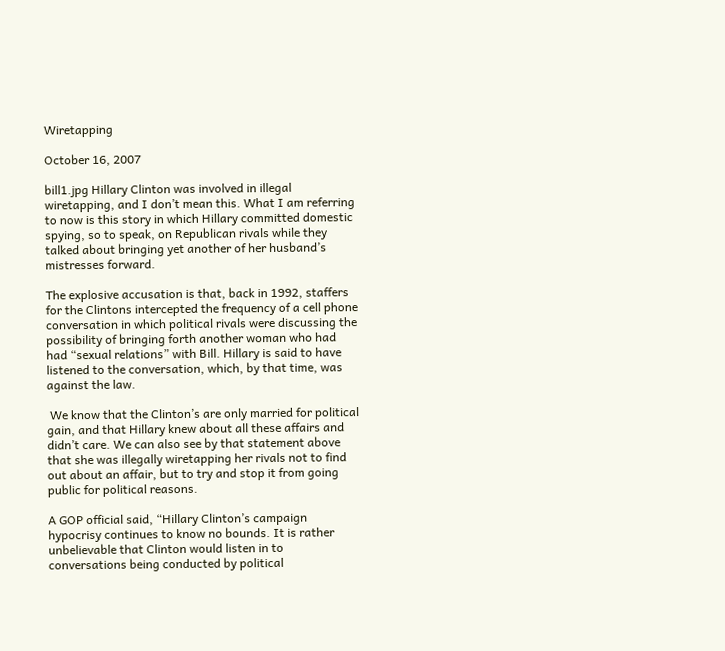Wiretapping

October 16, 2007

bill1.jpg Hillary Clinton was involved in illegal wiretapping, and I don’t mean this. What I am referring to now is this story in which Hillary committed domestic spying, so to speak, on Republican rivals while they talked about bringing yet another of her husband’s mistresses forward.

The explosive accusation is that, back in 1992, staffers for the Clintons intercepted the frequency of a cell phone conversation in which political rivals were discussing the possibility of bringing forth another woman who had had “sexual relations” with Bill. Hillary is said to have listened to the conversation, which, by that time, was against the law.

 We know that the Clinton’s are only married for political gain, and that Hillary knew about all these affairs and didn’t care. We can also see by that statement above that she was illegally wiretapping her rivals not to find out about an affair, but to try and stop it from going public for political reasons.

A GOP official said, “Hillary Clinton’s campaign hypocrisy continues to know no bounds. It is rather unbelievable that Clinton would listen in to conversations being conducted by political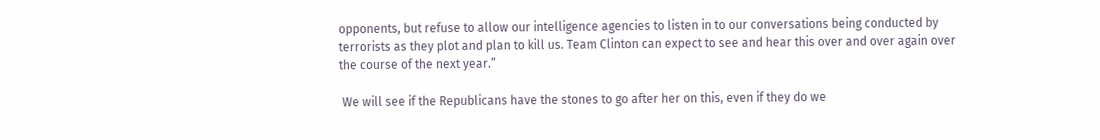opponents, but refuse to allow our intelligence agencies to listen in to our conversations being conducted by terrorists as they plot and plan to kill us. Team Clinton can expect to see and hear this over and over again over the course of the next year.”

 We will see if the Republicans have the stones to go after her on this, even if they do we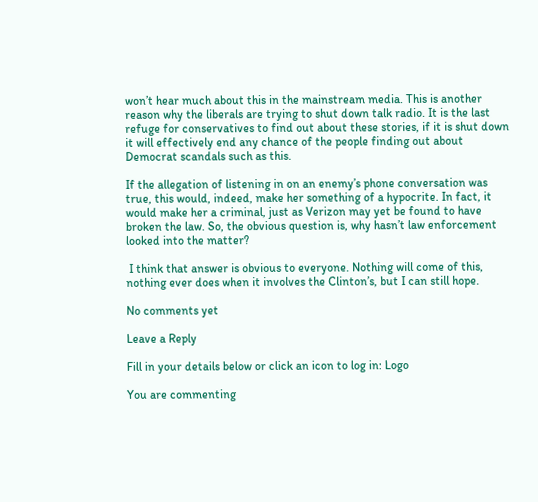won’t hear much about this in the mainstream media. This is another reason why the liberals are trying to shut down talk radio. It is the last refuge for conservatives to find out about these stories, if it is shut down it will effectively end any chance of the people finding out about Democrat scandals such as this.

If the allegation of listening in on an enemy’s phone conversation was true, this would, indeed, make her something of a hypocrite. In fact, it would make her a criminal, just as Verizon may yet be found to have broken the law. So, the obvious question is, why hasn’t law enforcement looked into the matter?

 I think that answer is obvious to everyone. Nothing will come of this, nothing ever does when it involves the Clinton’s, but I can still hope.

No comments yet

Leave a Reply

Fill in your details below or click an icon to log in: Logo

You are commenting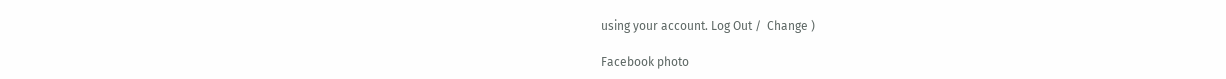using your account. Log Out /  Change )

Facebook photo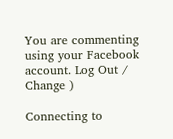You are commenting using your Facebook account. Log Out /  Change )

Connecting to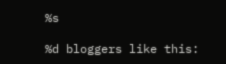%s

%d bloggers like this: